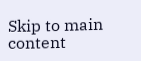Skip to main content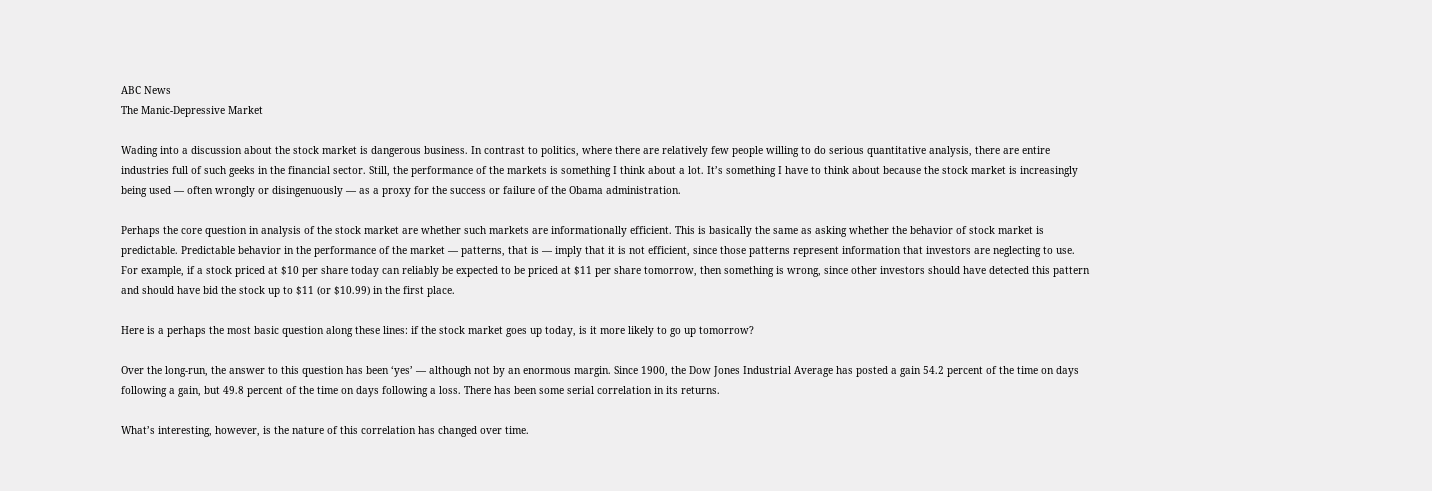ABC News
The Manic-Depressive Market

Wading into a discussion about the stock market is dangerous business. In contrast to politics, where there are relatively few people willing to do serious quantitative analysis, there are entire industries full of such geeks in the financial sector. Still, the performance of the markets is something I think about a lot. It’s something I have to think about because the stock market is increasingly being used — often wrongly or disingenuously — as a proxy for the success or failure of the Obama administration.

Perhaps the core question in analysis of the stock market are whether such markets are informationally efficient. This is basically the same as asking whether the behavior of stock market is predictable. Predictable behavior in the performance of the market — patterns, that is — imply that it is not efficient, since those patterns represent information that investors are neglecting to use. For example, if a stock priced at $10 per share today can reliably be expected to be priced at $11 per share tomorrow, then something is wrong, since other investors should have detected this pattern and should have bid the stock up to $11 (or $10.99) in the first place.

Here is a perhaps the most basic question along these lines: if the stock market goes up today, is it more likely to go up tomorrow?

Over the long-run, the answer to this question has been ‘yes’ — although not by an enormous margin. Since 1900, the Dow Jones Industrial Average has posted a gain 54.2 percent of the time on days following a gain, but 49.8 percent of the time on days following a loss. There has been some serial correlation in its returns.

What’s interesting, however, is the nature of this correlation has changed over time.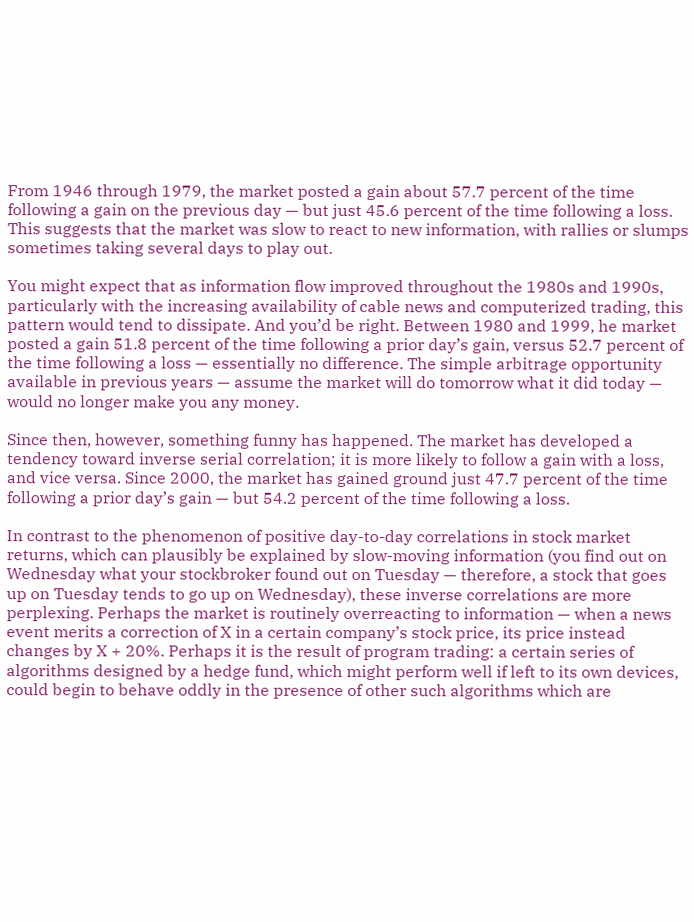From 1946 through 1979, the market posted a gain about 57.7 percent of the time following a gain on the previous day — but just 45.6 percent of the time following a loss. This suggests that the market was slow to react to new information, with rallies or slumps sometimes taking several days to play out.

You might expect that as information flow improved throughout the 1980s and 1990s, particularly with the increasing availability of cable news and computerized trading, this pattern would tend to dissipate. And you’d be right. Between 1980 and 1999, he market posted a gain 51.8 percent of the time following a prior day’s gain, versus 52.7 percent of the time following a loss — essentially no difference. The simple arbitrage opportunity available in previous years — assume the market will do tomorrow what it did today — would no longer make you any money.

Since then, however, something funny has happened. The market has developed a tendency toward inverse serial correlation; it is more likely to follow a gain with a loss, and vice versa. Since 2000, the market has gained ground just 47.7 percent of the time following a prior day’s gain — but 54.2 percent of the time following a loss.

In contrast to the phenomenon of positive day-to-day correlations in stock market returns, which can plausibly be explained by slow-moving information (you find out on Wednesday what your stockbroker found out on Tuesday — therefore, a stock that goes up on Tuesday tends to go up on Wednesday), these inverse correlations are more perplexing. Perhaps the market is routinely overreacting to information — when a news event merits a correction of X in a certain company’s stock price, its price instead changes by X + 20%. Perhaps it is the result of program trading: a certain series of algorithms designed by a hedge fund, which might perform well if left to its own devices, could begin to behave oddly in the presence of other such algorithms which are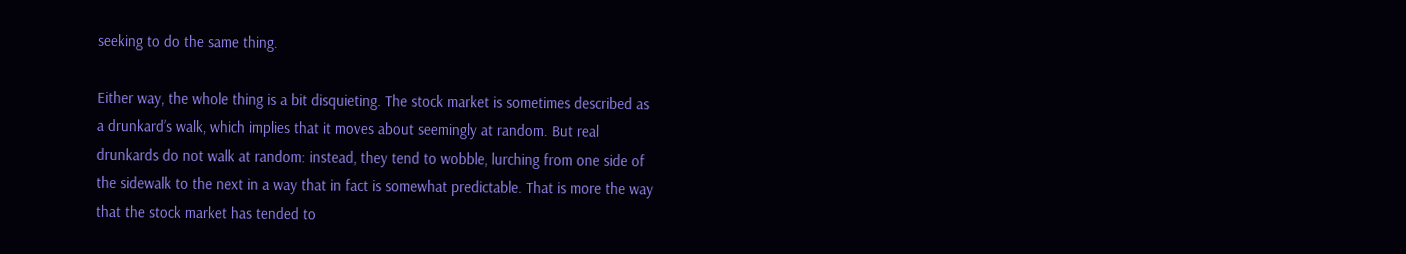seeking to do the same thing.

Either way, the whole thing is a bit disquieting. The stock market is sometimes described as a drunkard’s walk, which implies that it moves about seemingly at random. But real drunkards do not walk at random: instead, they tend to wobble, lurching from one side of the sidewalk to the next in a way that in fact is somewhat predictable. That is more the way that the stock market has tended to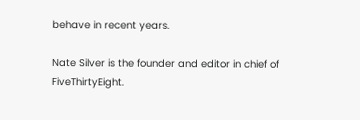behave in recent years.

Nate Silver is the founder and editor in chief of FiveThirtyEight.